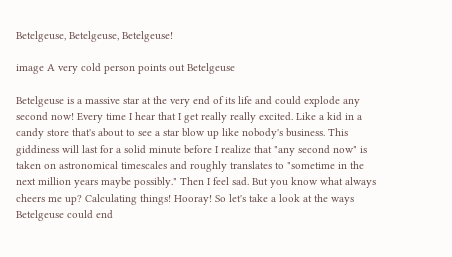Betelgeuse, Betelgeuse, Betelgeuse!

image A very cold person points out Betelgeuse

Betelgeuse is a massive star at the very end of its life and could explode any second now! Every time I hear that I get really really excited. Like a kid in a candy store that's about to see a star blow up like nobody's business. This giddiness will last for a solid minute before I realize that "any second now" is taken on astronomical timescales and roughly translates to "sometime in the next million years maybe possibly." Then I feel sad. But you know what always cheers me up? Calculating things! Hooray! So let's take a look at the ways Betelgeuse could end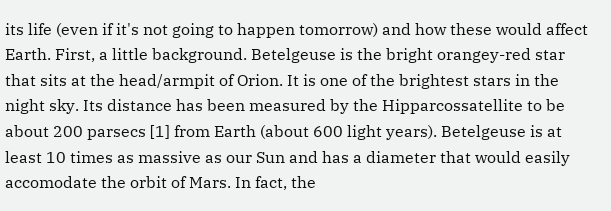its life (even if it's not going to happen tomorrow) and how these would affect Earth. First, a little background. Betelgeuse is the bright orangey-red star that sits at the head/armpit of Orion. It is one of the brightest stars in the night sky. Its distance has been measured by the Hipparcossatellite to be about 200 parsecs [1] from Earth (about 600 light years). Betelgeuse is at least 10 times as massive as our Sun and has a diameter that would easily accomodate the orbit of Mars. In fact, the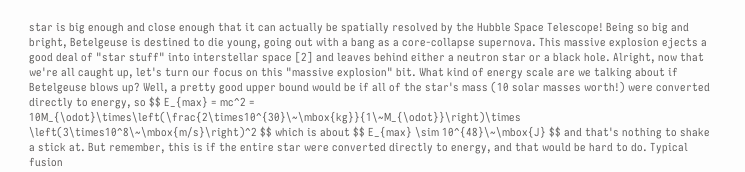star is big enough and close enough that it can actually be spatially resolved by the Hubble Space Telescope! Being so big and bright, Betelgeuse is destined to die young, going out with a bang as a core-collapse supernova. This massive explosion ejects a good deal of "star stuff" into interstellar space [2] and leaves behind either a neutron star or a black hole. Alright, now that we're all caught up, let's turn our focus on this "massive explosion" bit. What kind of energy scale are we talking about if Betelgeuse blows up? Well, a pretty good upper bound would be if all of the star's mass (10 solar masses worth!) were converted directly to energy, so $$ E_{max} = mc^2 = 10M_{\odot}\times\left(\frac{2\times10^{30}\~\mbox{kg}}{1\~M_{\odot}}\right)\times \left(3\times10^8\~\mbox{m/s}\right)^2 $$ which is about $$ E_{max} \sim 10^{48}\~\mbox{J} $$ and that's nothing to shake a stick at. But remember, this is if the entire star were converted directly to energy, and that would be hard to do. Typical fusion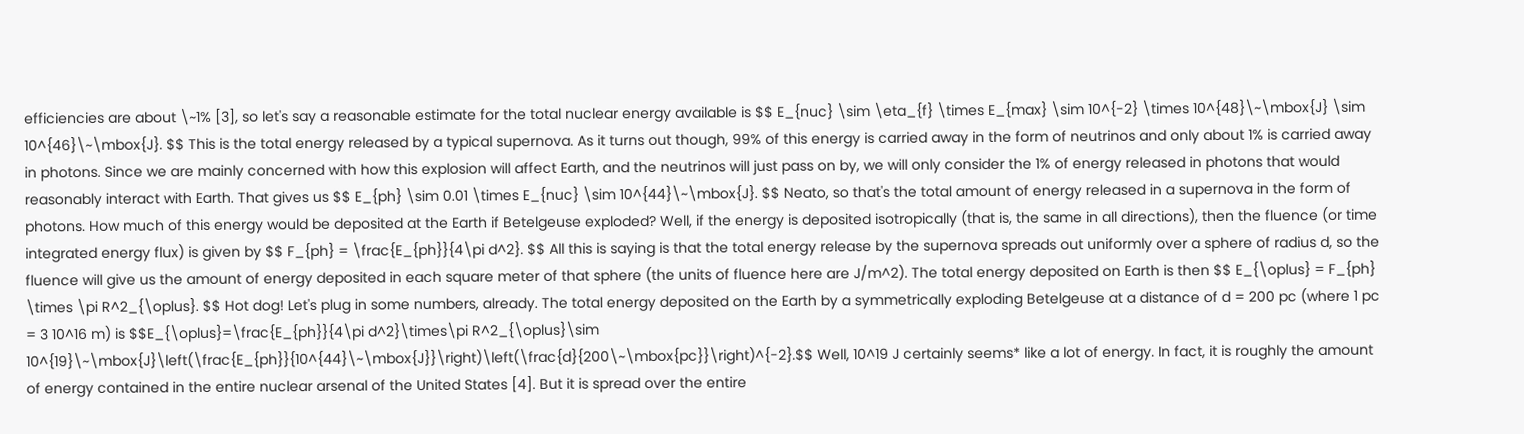efficiencies are about \~1% [3], so let's say a reasonable estimate for the total nuclear energy available is $$ E_{nuc} \sim \eta_{f} \times E_{max} \sim 10^{-2} \times 10^{48}\~\mbox{J} \sim 10^{46}\~\mbox{J}. $$ This is the total energy released by a typical supernova. As it turns out though, 99% of this energy is carried away in the form of neutrinos and only about 1% is carried away in photons. Since we are mainly concerned with how this explosion will affect Earth, and the neutrinos will just pass on by, we will only consider the 1% of energy released in photons that would reasonably interact with Earth. That gives us $$ E_{ph} \sim 0.01 \times E_{nuc} \sim 10^{44}\~\mbox{J}. $$ Neato, so that's the total amount of energy released in a supernova in the form of photons. How much of this energy would be deposited at the Earth if Betelgeuse exploded? Well, if the energy is deposited isotropically (that is, the same in all directions), then the fluence (or time integrated energy flux) is given by $$ F_{ph} = \frac{E_{ph}}{4\pi d^2}. $$ All this is saying is that the total energy release by the supernova spreads out uniformly over a sphere of radius d, so the fluence will give us the amount of energy deposited in each square meter of that sphere (the units of fluence here are J/m^2). The total energy deposited on Earth is then $$ E_{\oplus} = F_{ph} \times \pi R^2_{\oplus}. $$ Hot dog! Let's plug in some numbers, already. The total energy deposited on the Earth by a symmetrically exploding Betelgeuse at a distance of d = 200 pc (where 1 pc = 3 10^16 m) is $$E_{\oplus}=\frac{E_{ph}}{4\pi d^2}\times\pi R^2_{\oplus}\sim 10^{19}\~\mbox{J}\left(\frac{E_{ph}}{10^{44}\~\mbox{J}}\right)\left(\frac{d}{200\~\mbox{pc}}\right)^{-2}.$$ Well, 10^19 J certainly seems* like a lot of energy. In fact, it is roughly the amount of energy contained in the entire nuclear arsenal of the United States [4]. But it is spread over the entire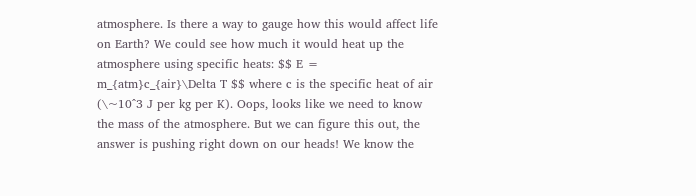atmosphere. Is there a way to gauge how this would affect life on Earth? We could see how much it would heat up the atmosphere using specific heats: $$ E = m_{atm}c_{air}\Delta T $$ where c is the specific heat of air (\~10^3 J per kg per K). Oops, looks like we need to know the mass of the atmosphere. But we can figure this out, the answer is pushing right down on our heads! We know the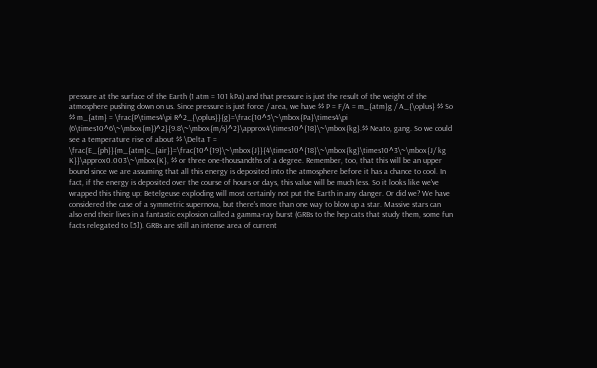pressure at the surface of the Earth (1 atm = 101 kPa) and that pressure is just the result of the weight of the atmosphere pushing down on us. Since pressure is just force / area, we have $$ P = F/A = m_{atm}g / A_{\oplus} $$ So $$ m_{atm} = \frac{P\times4\pi R^2_{\oplus}}{g}=\frac{10^5\~\mbox{Pa}\times4\pi (6\times10^6\~\mbox{m})^2}{9.8\~\mbox{m/s}^2}\approx4\times10^{18}\~\mbox{kg}.$$ Neato, gang. So we could see a temperature rise of about $$ \Delta T = \frac{E_{ph}}{m_{atm}c_{air}}=\frac{10^{19}\~\mbox{J}}{4\times10^{18}\~\mbox{kg}\times10^3\~\mbox{J/ kg K}}\approx0.003\~\mbox{K}, $$ or three one-thousandths of a degree. Remember, too, that this will be an upper bound since we are assuming that all this energy is deposited into the atmosphere before it has a chance to cool. In fact, if the energy is deposited over the course of hours or days, this value will be much less. So it looks like we've wrapped this thing up: Betelgeuse exploding will most certainly not put the Earth in any danger. Or did we? We have considered the case of a symmetric supernova, but there's more than one way to blow up a star. Massive stars can also end their lives in a fantastic explosion called a gamma-ray burst (GRBs to the hep cats that study them, some fun facts relegated to [5]). GRBs are still an intense area of current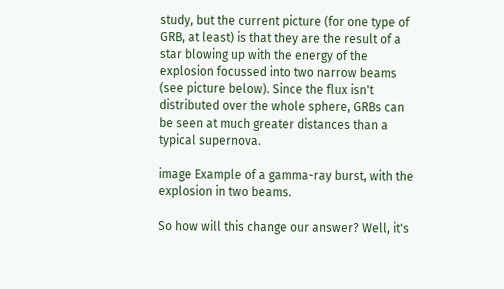study, but the current picture (for one type of GRB, at least) is that they are the result of a star blowing up with the energy of the explosion focussed into two narrow beams (see picture below). Since the flux isn't distributed over the whole sphere, GRBs can be seen at much greater distances than a typical supernova.

image Example of a gamma-ray burst, with the explosion in two beams.

So how will this change our answer? Well, it's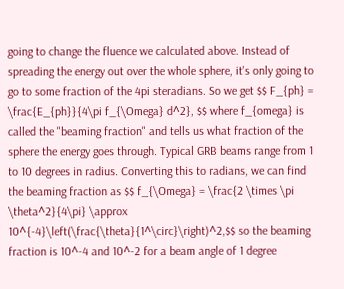going to change the fluence we calculated above. Instead of spreading the energy out over the whole sphere, it's only going to go to some fraction of the 4pi steradians. So we get $$ F_{ph} = \frac{E_{ph}}{4\pi f_{\Omega} d^2}, $$ where f_{omega} is called the "beaming fraction" and tells us what fraction of the sphere the energy goes through. Typical GRB beams range from 1 to 10 degrees in radius. Converting this to radians, we can find the beaming fraction as $$ f_{\Omega} = \frac{2 \times \pi \theta^2}{4\pi} \approx 10^{-4}\left(\frac{\theta}{1^\circ}\right)^2,$$ so the beaming fraction is 10^-4 and 10^-2 for a beam angle of 1 degree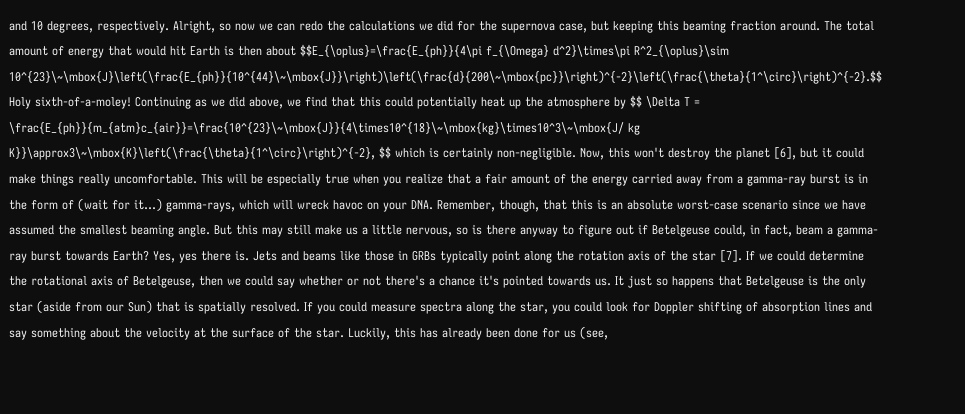and 10 degrees, respectively. Alright, so now we can redo the calculations we did for the supernova case, but keeping this beaming fraction around. The total amount of energy that would hit Earth is then about $$E_{\oplus}=\frac{E_{ph}}{4\pi f_{\Omega} d^2}\times\pi R^2_{\oplus}\sim 10^{23}\~\mbox{J}\left(\frac{E_{ph}}{10^{44}\~\mbox{J}}\right)\left(\frac{d}{200\~\mbox{pc}}\right)^{-2}\left(\frac{\theta}{1^\circ}\right)^{-2}.$$ Holy sixth-of-a-moley! Continuing as we did above, we find that this could potentially heat up the atmosphere by $$ \Delta T = \frac{E_{ph}}{m_{atm}c_{air}}=\frac{10^{23}\~\mbox{J}}{4\times10^{18}\~\mbox{kg}\times10^3\~\mbox{J/ kg K}}\approx3\~\mbox{K}\left(\frac{\theta}{1^\circ}\right)^{-2}, $$ which is certainly non-negligible. Now, this won't destroy the planet [6], but it could make things really uncomfortable. This will be especially true when you realize that a fair amount of the energy carried away from a gamma-ray burst is in the form of (wait for it...) gamma-rays, which will wreck havoc on your DNA. Remember, though, that this is an absolute worst-case scenario since we have assumed the smallest beaming angle. But this may still make us a little nervous, so is there anyway to figure out if Betelgeuse could, in fact, beam a gamma-ray burst towards Earth? Yes, yes there is. Jets and beams like those in GRBs typically point along the rotation axis of the star [7]. If we could determine the rotational axis of Betelgeuse, then we could say whether or not there's a chance it's pointed towards us. It just so happens that Betelgeuse is the only star (aside from our Sun) that is spatially resolved. If you could measure spectra along the star, you could look for Doppler shifting of absorption lines and say something about the velocity at the surface of the star. Luckily, this has already been done for us (see,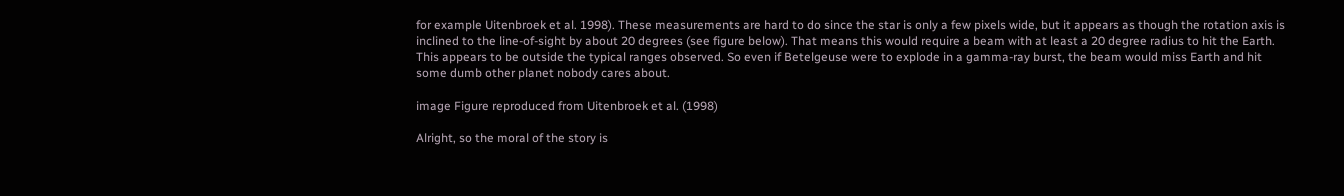for example Uitenbroek et al. 1998). These measurements are hard to do since the star is only a few pixels wide, but it appears as though the rotation axis is inclined to the line-of-sight by about 20 degrees (see figure below). That means this would require a beam with at least a 20 degree radius to hit the Earth. This appears to be outside the typical ranges observed. So even if Betelgeuse were to explode in a gamma-ray burst, the beam would miss Earth and hit some dumb other planet nobody cares about.

image Figure reproduced from Uitenbroek et al. (1998)

Alright, so the moral of the story is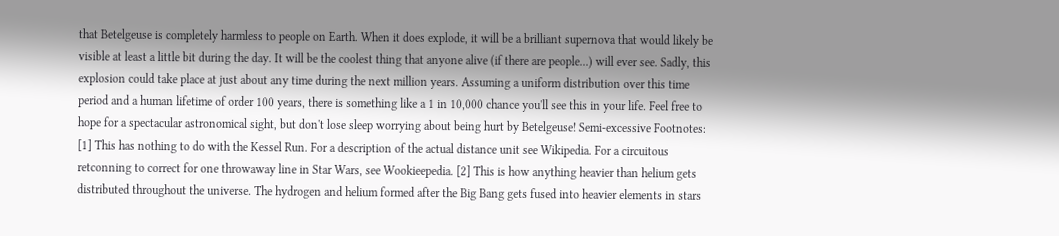that Betelgeuse is completely harmless to people on Earth. When it does explode, it will be a brilliant supernova that would likely be visible at least a little bit during the day. It will be the coolest thing that anyone alive (if there are people...) will ever see. Sadly, this explosion could take place at just about any time during the next million years. Assuming a uniform distribution over this time period and a human lifetime of order 100 years, there is something like a 1 in 10,000 chance you'll see this in your life. Feel free to hope for a spectacular astronomical sight, but don't lose sleep worrying about being hurt by Betelgeuse! Semi-excessive Footnotes: [1] This has nothing to do with the Kessel Run. For a description of the actual distance unit see Wikipedia. For a circuitous retconning to correct for one throwaway line in Star Wars, see Wookieepedia. [2] This is how anything heavier than helium gets distributed throughout the universe. The hydrogen and helium formed after the Big Bang gets fused into heavier elements in stars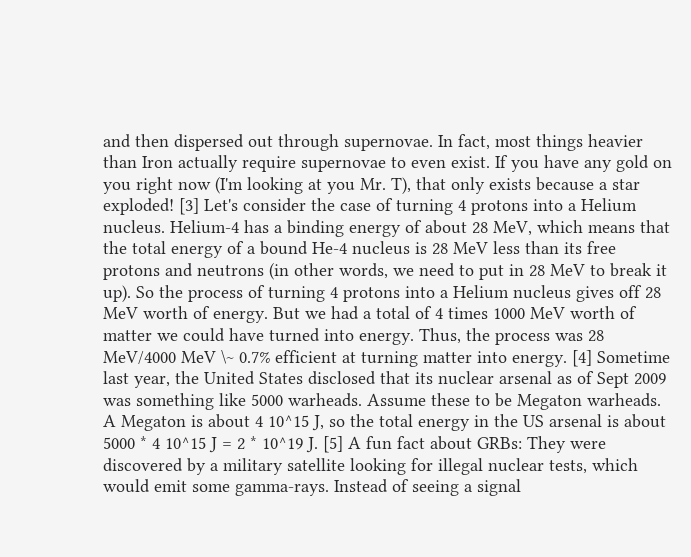and then dispersed out through supernovae. In fact, most things heavier than Iron actually require supernovae to even exist. If you have any gold on you right now (I'm looking at you Mr. T), that only exists because a star exploded! [3] Let's consider the case of turning 4 protons into a Helium nucleus. Helium-4 has a binding energy of about 28 MeV, which means that the total energy of a bound He-4 nucleus is 28 MeV less than its free protons and neutrons (in other words, we need to put in 28 MeV to break it up). So the process of turning 4 protons into a Helium nucleus gives off 28 MeV worth of energy. But we had a total of 4 times 1000 MeV worth of matter we could have turned into energy. Thus, the process was 28 MeV/4000 MeV \~ 0.7% efficient at turning matter into energy. [4] Sometime last year, the United States disclosed that its nuclear arsenal as of Sept 2009 was something like 5000 warheads. Assume these to be Megaton warheads. A Megaton is about 4 10^15 J, so the total energy in the US arsenal is about 5000 * 4 10^15 J = 2 * 10^19 J. [5] A fun fact about GRBs: They were discovered by a military satellite looking for illegal nuclear tests, which would emit some gamma-rays. Instead of seeing a signal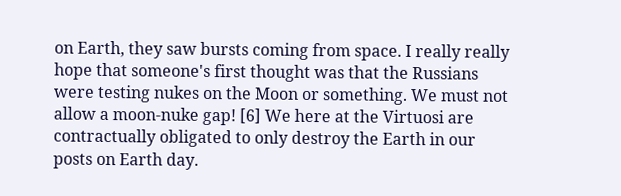on Earth, they saw bursts coming from space. I really really hope that someone's first thought was that the Russians were testing nukes on the Moon or something. We must not allow a moon-nuke gap! [6] We here at the Virtuosi are contractually obligated to only destroy the Earth in our posts on Earth day.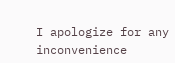I apologize for any inconvenience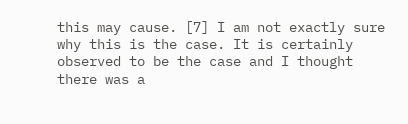this may cause. [7] I am not exactly sure why this is the case. It is certainly observed to be the case and I thought there was a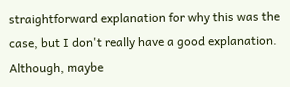straightforward explanation for why this was the case, but I don't really have a good explanation. Although, maybe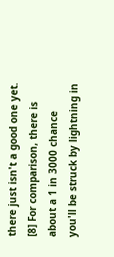there just isn't a good one yet. [8] For comparison, there is about a 1 in 3000 chance you'll be struck by lightning in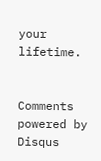your lifetime.


Comments powered by Disqus